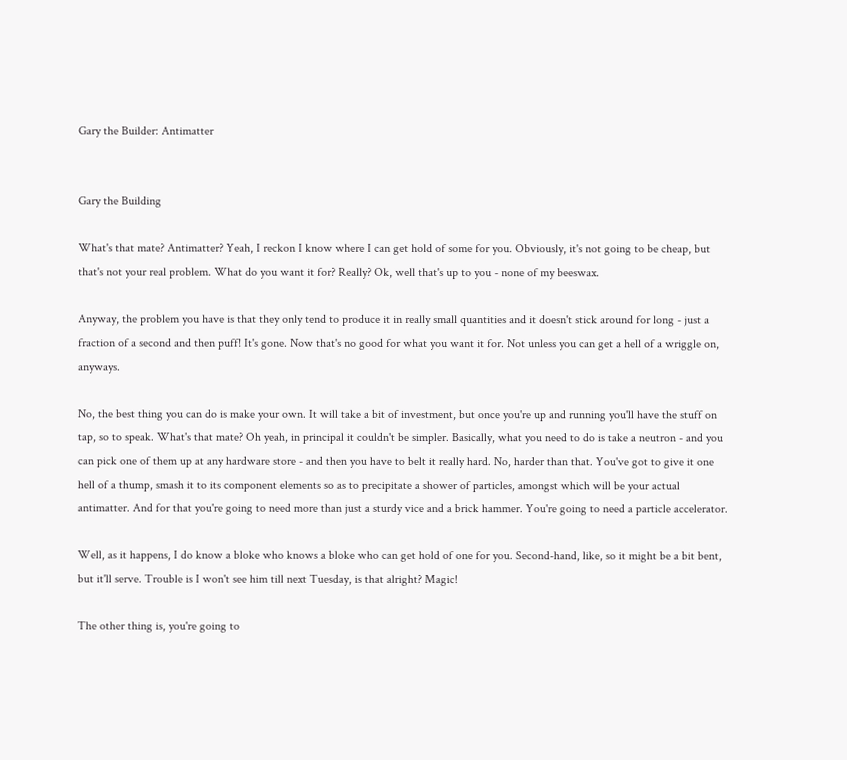Gary the Builder: Antimatter


Gary the Building

What's that mate? Antimatter? Yeah, I reckon I know where I can get hold of some for you. Obviously, it's not going to be cheap, but that's not your real problem. What do you want it for? Really? Ok, well that's up to you - none of my beeswax.

Anyway, the problem you have is that they only tend to produce it in really small quantities and it doesn't stick around for long - just a fraction of a second and then puff! It's gone. Now that's no good for what you want it for. Not unless you can get a hell of a wriggle on, anyways.

No, the best thing you can do is make your own. It will take a bit of investment, but once you're up and running you'll have the stuff on tap, so to speak. What's that mate? Oh yeah, in principal it couldn't be simpler. Basically, what you need to do is take a neutron - and you can pick one of them up at any hardware store - and then you have to belt it really hard. No, harder than that. You've got to give it one hell of a thump, smash it to its component elements so as to precipitate a shower of particles, amongst which will be your actual antimatter. And for that you're going to need more than just a sturdy vice and a brick hammer. You're going to need a particle accelerator.

Well, as it happens, I do know a bloke who knows a bloke who can get hold of one for you. Second-hand, like, so it might be a bit bent, but it'll serve. Trouble is I won't see him till next Tuesday, is that alright? Magic!

The other thing is, you're going to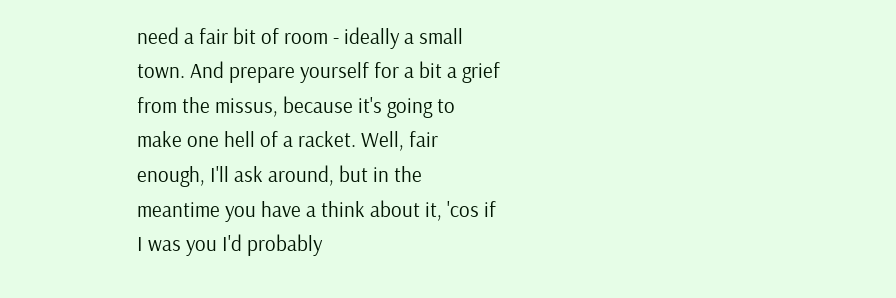need a fair bit of room - ideally a small town. And prepare yourself for a bit a grief from the missus, because it's going to make one hell of a racket. Well, fair enough, I'll ask around, but in the meantime you have a think about it, 'cos if I was you I'd probably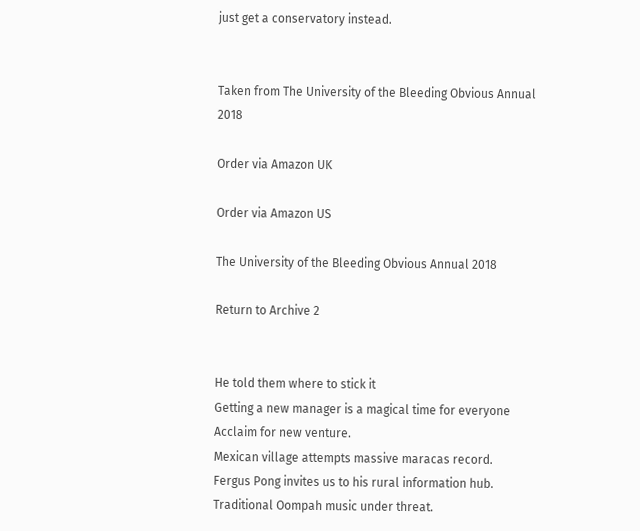just get a conservatory instead.


Taken from The University of the Bleeding Obvious Annual 2018

Order via Amazon UK

Order via Amazon US

The University of the Bleeding Obvious Annual 2018

Return to Archive 2


He told them where to stick it
Getting a new manager is a magical time for everyone
Acclaim for new venture.
Mexican village attempts massive maracas record.
Fergus Pong invites us to his rural information hub.
Traditional Oompah music under threat.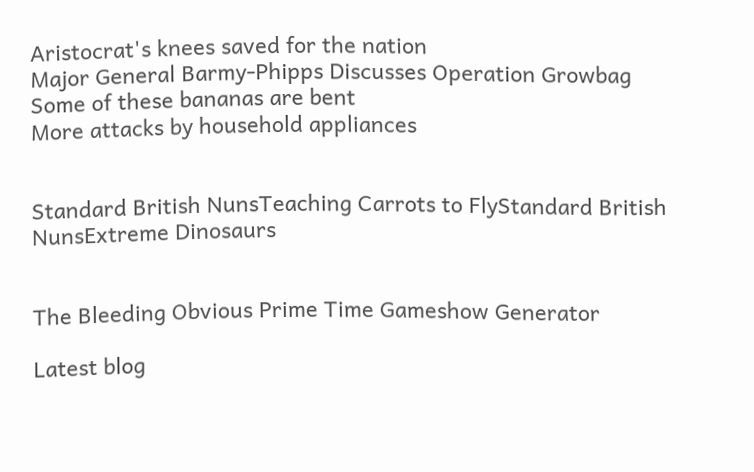Aristocrat's knees saved for the nation
Major General Barmy-Phipps Discusses Operation Growbag
Some of these bananas are bent
More attacks by household appliances


Standard British NunsTeaching Carrots to FlyStandard British NunsExtreme Dinosaurs


The Bleeding Obvious Prime Time Gameshow Generator

Latest blog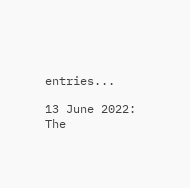entries...

13 June 2022: The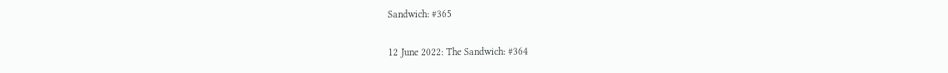Sandwich: #365

12 June 2022: The Sandwich: #364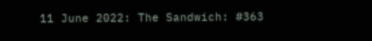11 June 2022: The Sandwich: #363